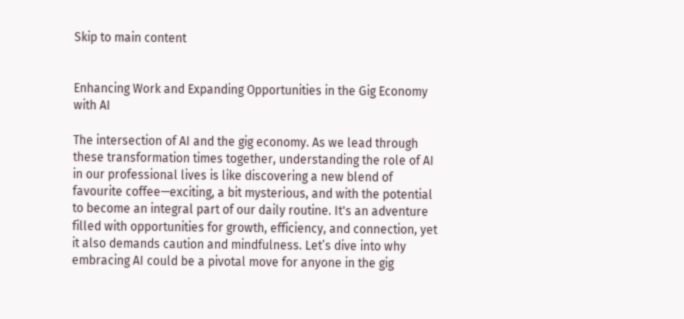Skip to main content


Enhancing Work and Expanding Opportunities in the Gig Economy with AI

The intersection of AI and the gig economy. As we lead through these transformation times together, understanding the role of AI in our professional lives is like discovering a new blend of favourite coffee—exciting, a bit mysterious, and with the potential to become an integral part of our daily routine. It's an adventure filled with opportunities for growth, efficiency, and connection, yet it also demands caution and mindfulness. Let’s dive into why embracing AI could be a pivotal move for anyone in the gig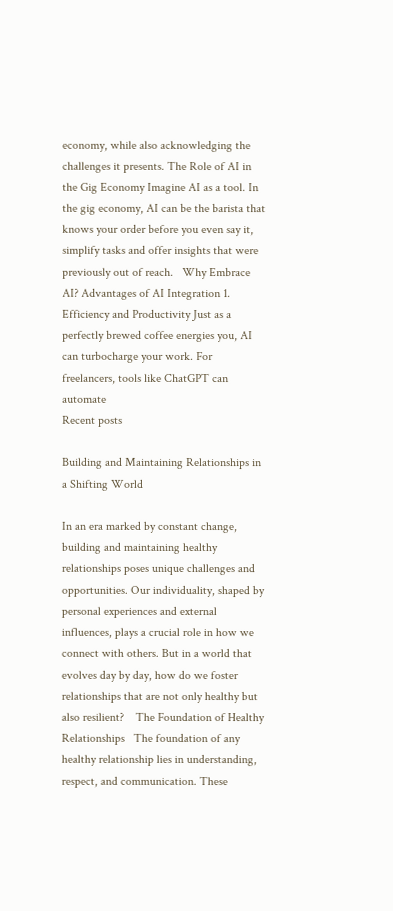economy, while also acknowledging the challenges it presents. The Role of AI in the Gig Economy Imagine AI as a tool. In the gig economy, AI can be the barista that knows your order before you even say it, simplify tasks and offer insights that were previously out of reach.   Why Embrace AI? Advantages of AI Integration 1. Efficiency and Productivity Just as a perfectly brewed coffee energies you, AI can turbocharge your work. For freelancers, tools like ChatGPT can automate
Recent posts

Building and Maintaining Relationships in a Shifting World

In an era marked by constant change, building and maintaining healthy relationships poses unique challenges and opportunities. Our individuality, shaped by personal experiences and external influences, plays a crucial role in how we connect with others. But in a world that evolves day by day, how do we foster relationships that are not only healthy but also resilient?    The Foundation of Healthy Relationships   The foundation of any healthy relationship lies in understanding, respect, and communication. These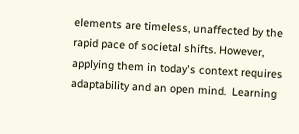elements are timeless, unaffected by the rapid pace of societal shifts. However, applying them in today's context requires adaptability and an open mind.  Learning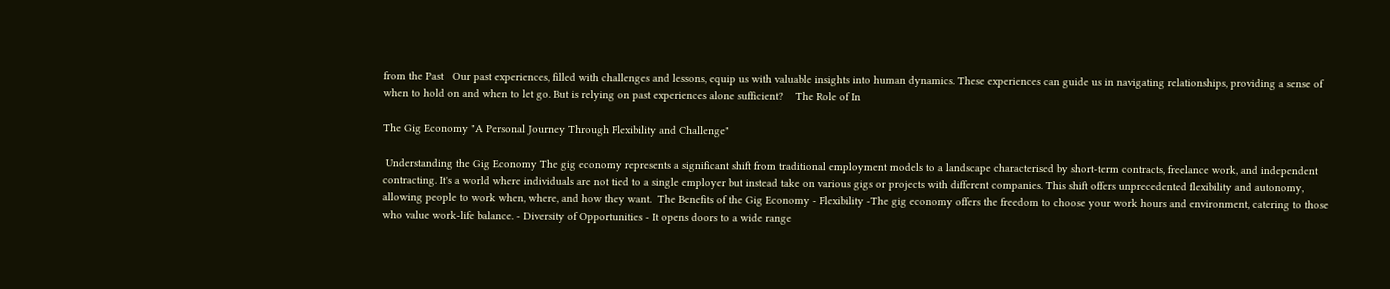from the Past   Our past experiences, filled with challenges and lessons, equip us with valuable insights into human dynamics. These experiences can guide us in navigating relationships, providing a sense of when to hold on and when to let go. But is relying on past experiences alone sufficient?    The Role of In

The Gig Economy "A Personal Journey Through Flexibility and Challenge"

 Understanding the Gig Economy The gig economy represents a significant shift from traditional employment models to a landscape characterised by short-term contracts, freelance work, and independent contracting. It's a world where individuals are not tied to a single employer but instead take on various gigs or projects with different companies. This shift offers unprecedented flexibility and autonomy, allowing people to work when, where, and how they want.  The Benefits of the Gig Economy - Flexibility -The gig economy offers the freedom to choose your work hours and environment, catering to those who value work-life balance. - Diversity of Opportunities - It opens doors to a wide range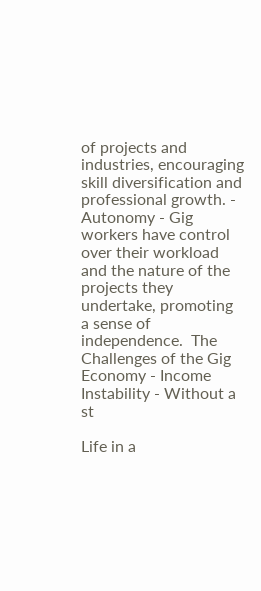of projects and industries, encouraging skill diversification and professional growth. - Autonomy - Gig workers have control over their workload and the nature of the projects they undertake, promoting a sense of independence.  The Challenges of the Gig Economy - Income Instability - Without a st

Life in a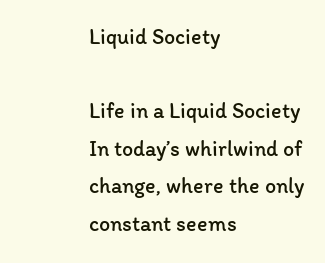Liquid Society

Life in a Liquid Society In today’s whirlwind of change, where the only constant seems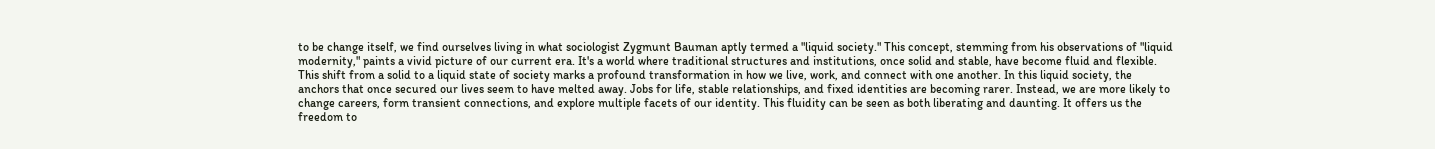to be change itself, we find ourselves living in what sociologist Zygmunt Bauman aptly termed a "liquid society." This concept, stemming from his observations of "liquid modernity," paints a vivid picture of our current era. It's a world where traditional structures and institutions, once solid and stable, have become fluid and flexible. This shift from a solid to a liquid state of society marks a profound transformation in how we live, work, and connect with one another. In this liquid society, the anchors that once secured our lives seem to have melted away. Jobs for life, stable relationships, and fixed identities are becoming rarer. Instead, we are more likely to change careers, form transient connections, and explore multiple facets of our identity. This fluidity can be seen as both liberating and daunting. It offers us the freedom to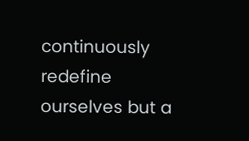continuously redefine ourselves but a